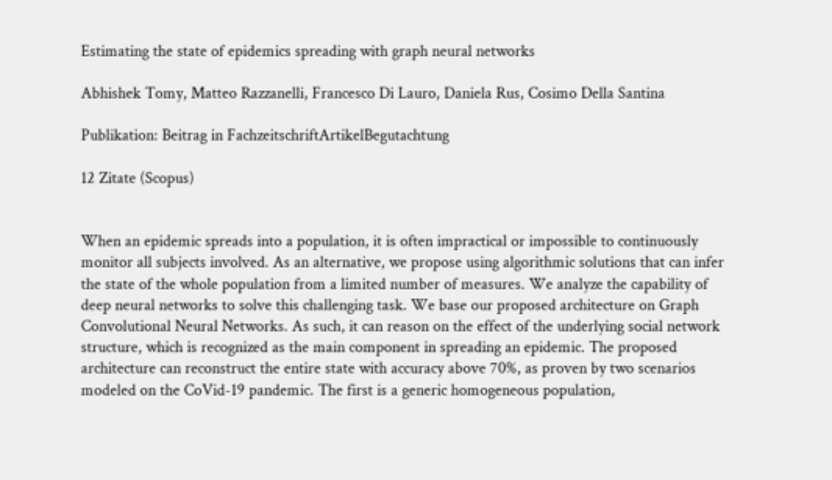Estimating the state of epidemics spreading with graph neural networks

Abhishek Tomy, Matteo Razzanelli, Francesco Di Lauro, Daniela Rus, Cosimo Della Santina

Publikation: Beitrag in FachzeitschriftArtikelBegutachtung

12 Zitate (Scopus)


When an epidemic spreads into a population, it is often impractical or impossible to continuously monitor all subjects involved. As an alternative, we propose using algorithmic solutions that can infer the state of the whole population from a limited number of measures. We analyze the capability of deep neural networks to solve this challenging task. We base our proposed architecture on Graph Convolutional Neural Networks. As such, it can reason on the effect of the underlying social network structure, which is recognized as the main component in spreading an epidemic. The proposed architecture can reconstruct the entire state with accuracy above 70%, as proven by two scenarios modeled on the CoVid-19 pandemic. The first is a generic homogeneous population,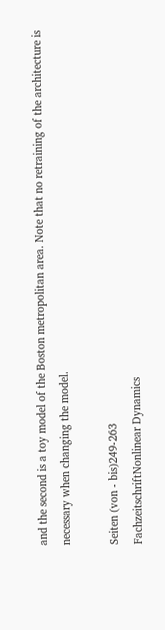and the second is a toy model of the Boston metropolitan area. Note that no retraining of the architecture is necessary when changing the model.

Seiten (von - bis)249-263
FachzeitschriftNonlinear Dynamics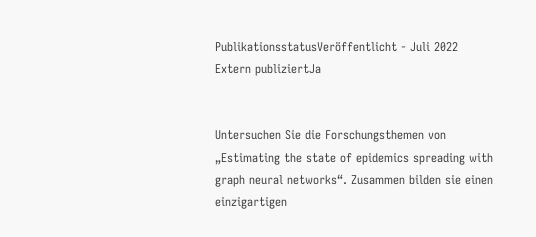PublikationsstatusVeröffentlicht - Juli 2022
Extern publiziertJa


Untersuchen Sie die Forschungsthemen von „Estimating the state of epidemics spreading with graph neural networks“. Zusammen bilden sie einen einzigartigen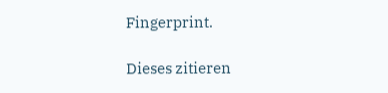Fingerprint.

Dieses zitieren